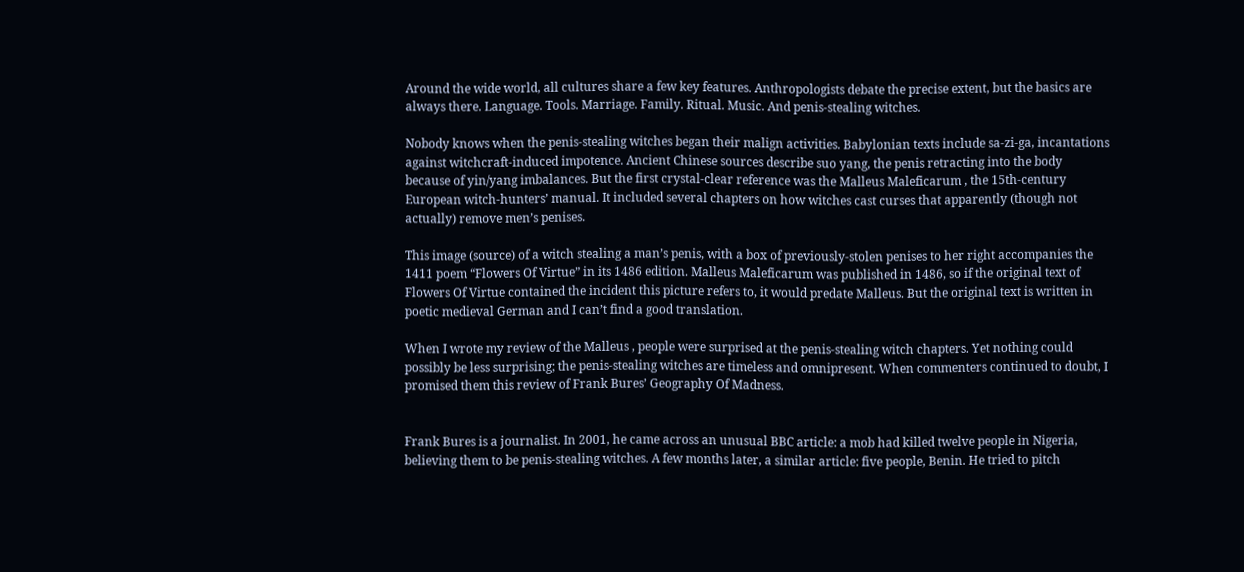Around the wide world, all cultures share a few key features. Anthropologists debate the precise extent, but the basics are always there. Language. Tools. Marriage. Family. Ritual. Music. And penis-stealing witches.

Nobody knows when the penis-stealing witches began their malign activities. Babylonian texts include sa-zi-ga, incantations against witchcraft-induced impotence. Ancient Chinese sources describe suo yang, the penis retracting into the body because of yin/yang imbalances. But the first crystal-clear reference was the Malleus Maleficarum , the 15th-century European witch-hunters’ manual. It included several chapters on how witches cast curses that apparently (though not actually) remove men’s penises.

This image (source) of a witch stealing a man’s penis, with a box of previously-stolen penises to her right accompanies the 1411 poem “Flowers Of Virtue” in its 1486 edition. Malleus Maleficarum was published in 1486, so if the original text of Flowers Of Virtue contained the incident this picture refers to, it would predate Malleus. But the original text is written in poetic medieval German and I can’t find a good translation.

When I wrote my review of the Malleus , people were surprised at the penis-stealing witch chapters. Yet nothing could possibly be less surprising; the penis-stealing witches are timeless and omnipresent. When commenters continued to doubt, I promised them this review of Frank Bures’ Geography Of Madness.


Frank Bures is a journalist. In 2001, he came across an unusual BBC article: a mob had killed twelve people in Nigeria, believing them to be penis-stealing witches. A few months later, a similar article: five people, Benin. He tried to pitch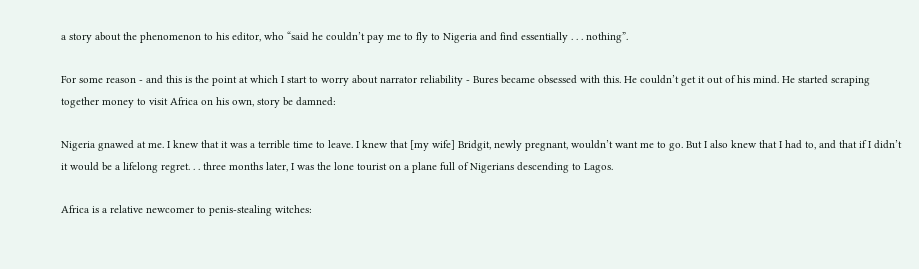a story about the phenomenon to his editor, who “said he couldn’t pay me to fly to Nigeria and find essentially . . . nothing”.

For some reason - and this is the point at which I start to worry about narrator reliability - Bures became obsessed with this. He couldn’t get it out of his mind. He started scraping together money to visit Africa on his own, story be damned:

Nigeria gnawed at me. I knew that it was a terrible time to leave. I knew that [my wife] Bridgit, newly pregnant, wouldn’t want me to go. But I also knew that I had to, and that if I didn’t it would be a lifelong regret. . . three months later, I was the lone tourist on a plane full of Nigerians descending to Lagos.

Africa is a relative newcomer to penis-stealing witches: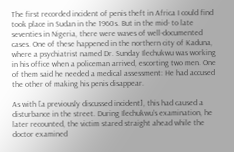The first recorded incident of penis theft in Africa I could find took place in Sudan in the 1960s. But in the mid- to late seventies in Nigeria, there were waves of well-documented cases. One of these happened in the northern city of Kaduna, where a psychiatrist named Dr. Sunday Ilechukwu was working in his office when a policeman arrived, escorting two men. One of them said he needed a medical assessment: He had accused the other of making his penis disappear.

As with [a previously discussed incident], this had caused a disturbance in the street. During Ilechukwu’s examination, he later recounted, the victim stared straight ahead while the doctor examined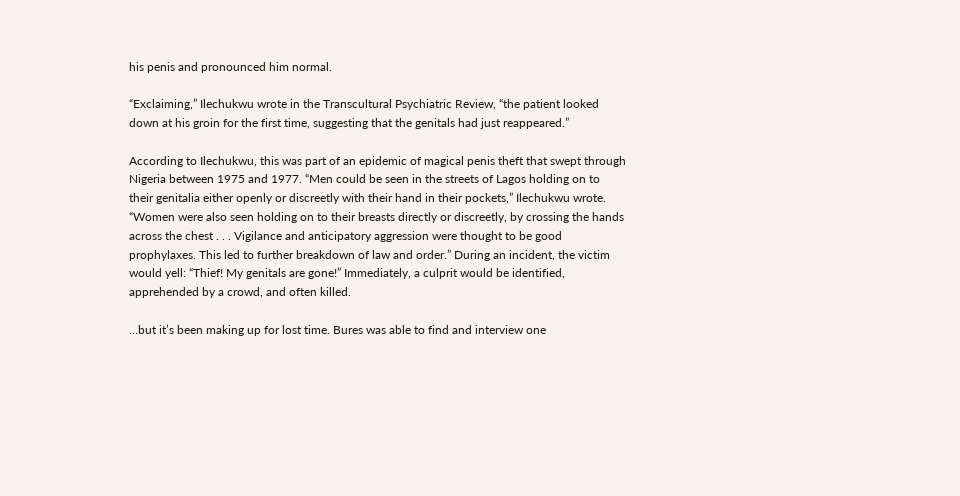his penis and pronounced him normal.

“Exclaiming,” Ilechukwu wrote in the Transcultural Psychiatric Review, “the patient looked down at his groin for the first time, suggesting that the genitals had just reappeared.”

According to Ilechukwu, this was part of an epidemic of magical penis theft that swept through Nigeria between 1975 and 1977. “Men could be seen in the streets of Lagos holding on to their genitalia either openly or discreetly with their hand in their pockets,” Ilechukwu wrote. “Women were also seen holding on to their breasts directly or discreetly, by crossing the hands across the chest . . . Vigilance and anticipatory aggression were thought to be good prophylaxes. This led to further breakdown of law and order.” During an incident, the victim would yell: “Thief! My genitals are gone!” Immediately, a culprit would be identified, apprehended by a crowd, and often killed.

…but it’s been making up for lost time. Bures was able to find and interview one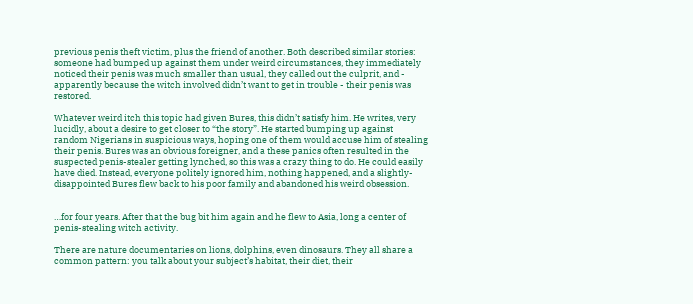previous penis theft victim, plus the friend of another. Both described similar stories: someone had bumped up against them under weird circumstances, they immediately noticed their penis was much smaller than usual, they called out the culprit, and - apparently because the witch involved didn’t want to get in trouble - their penis was restored.

Whatever weird itch this topic had given Bures, this didn’t satisfy him. He writes, very lucidly, about a desire to get closer to “the story”. He started bumping up against random Nigerians in suspicious ways, hoping one of them would accuse him of stealing their penis. Bures was an obvious foreigner, and a these panics often resulted in the suspected penis-stealer getting lynched, so this was a crazy thing to do. He could easily have died. Instead, everyone politely ignored him, nothing happened, and a slightly-disappointed Bures flew back to his poor family and abandoned his weird obsession.


…for four years. After that the bug bit him again and he flew to Asia, long a center of penis-stealing witch activity.

There are nature documentaries on lions, dolphins, even dinosaurs. They all share a common pattern: you talk about your subject’s habitat, their diet, their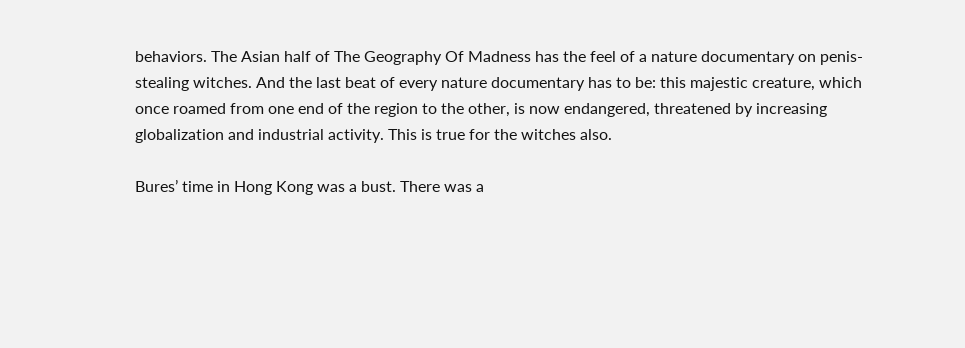behaviors. The Asian half of The Geography Of Madness has the feel of a nature documentary on penis-stealing witches. And the last beat of every nature documentary has to be: this majestic creature, which once roamed from one end of the region to the other, is now endangered, threatened by increasing globalization and industrial activity. This is true for the witches also.

Bures’ time in Hong Kong was a bust. There was a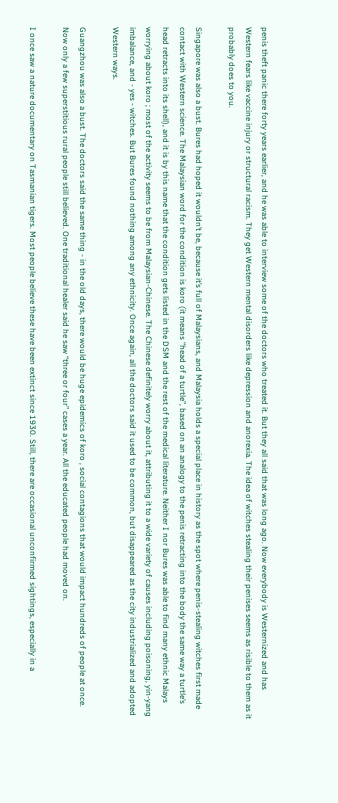penis theft panic there forty years earlier, and he was able to interview some of the doctors who treated it. But they all said that was long ago. Now everybody is Westernized and has Western fears like vaccine injury or structural racism. They get Western mental disorders like depression and anorexia. The idea of witches stealing their penises seems as risible to them as it probably does to you.

Singapore was also a bust. Bures had hoped it wouldn’t be, because it’s full of Malaysians, and Malaysia holds a special place in history as the spot where penis-stealing witches first made contact with Western science. The Malaysian word for the condition is koro (it means “head of a turtle”, based on an analogy to the penis retracting into the body the same way a turtle’s head retracts into its shell), and it is by this name that the condition gets listed in the DSM and the rest of the medical literature. Neither I nor Bures was able to find many ethnic Malays worrying about koro ; most of the activity seems to be from Malaysian-Chinese. The Chinese definitely worry about it, attributing it to a wide variety of causes including poisoning, yin-yang imbalance, and - yes - witches. But Bures found nothing among any ethnicity. Once again, all the doctors said it used to be common, but disappeared as the city industrialized and adopted Western ways.

Guangzhou was also a bust. The doctors said the same thing - in the old days, there would be huge epidemics of koro , social contagions that would impact hundreds of people at once. Now only a few superstitious rural people still believed. One traditional healer said he saw “three or four” cases a year. All the educated people had moved on.

I once saw a nature documentary on Tasmanian tigers. Most people believe these have been extinct since 1930. Still, there are occasional unconfirmed sightings, especially in a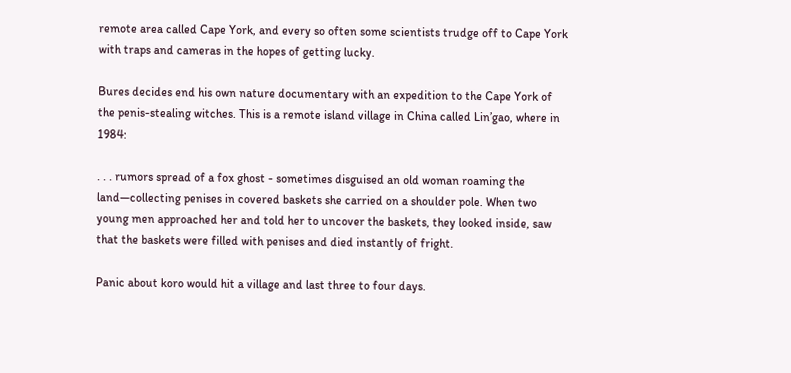remote area called Cape York, and every so often some scientists trudge off to Cape York with traps and cameras in the hopes of getting lucky.

Bures decides end his own nature documentary with an expedition to the Cape York of the penis-stealing witches. This is a remote island village in China called Lin’gao, where in 1984:

. . . rumors spread of a fox ghost - sometimes disguised an old woman roaming the land—collecting penises in covered baskets she carried on a shoulder pole. When two young men approached her and told her to uncover the baskets, they looked inside, saw that the baskets were filled with penises and died instantly of fright.

Panic about koro would hit a village and last three to four days.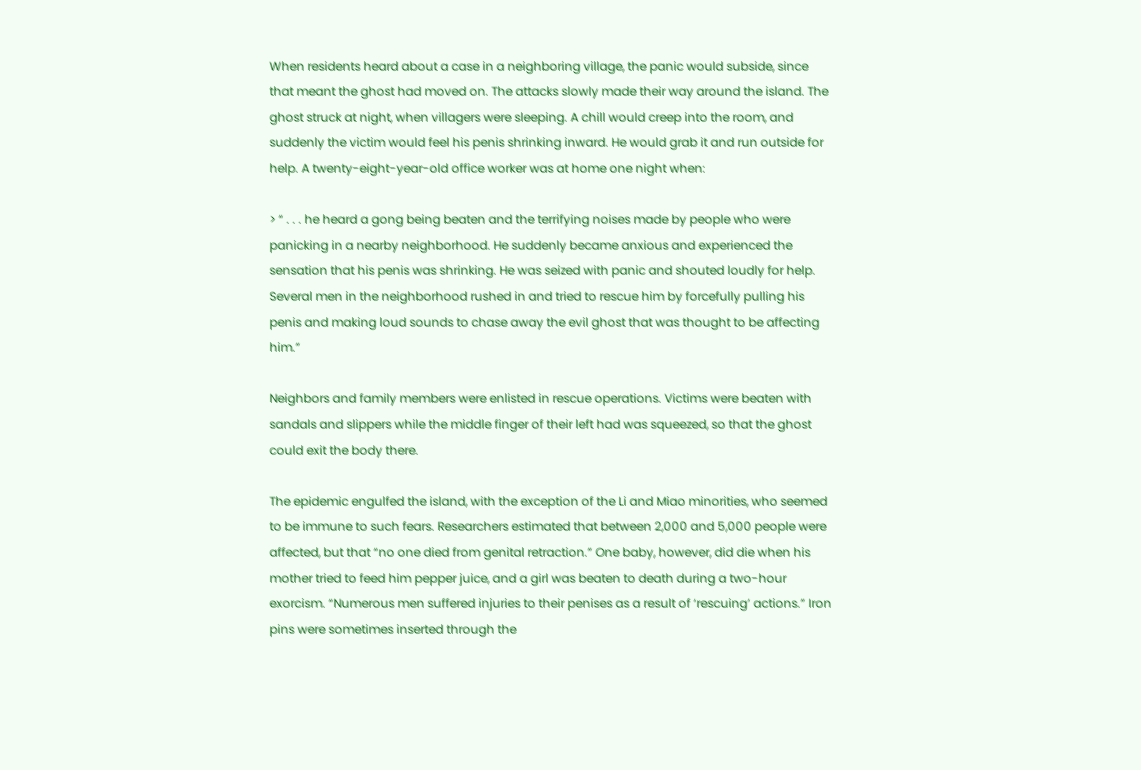When residents heard about a case in a neighboring village, the panic would subside, since that meant the ghost had moved on. The attacks slowly made their way around the island. The ghost struck at night, when villagers were sleeping. A chill would creep into the room, and suddenly the victim would feel his penis shrinking inward. He would grab it and run outside for help. A twenty-eight-year-old office worker was at home one night when:

> “ . . . he heard a gong being beaten and the terrifying noises made by people who were panicking in a nearby neighborhood. He suddenly became anxious and experienced the sensation that his penis was shrinking. He was seized with panic and shouted loudly for help. Several men in the neighborhood rushed in and tried to rescue him by forcefully pulling his penis and making loud sounds to chase away the evil ghost that was thought to be affecting him.”

Neighbors and family members were enlisted in rescue operations. Victims were beaten with sandals and slippers while the middle finger of their left had was squeezed, so that the ghost could exit the body there.

The epidemic engulfed the island, with the exception of the Li and Miao minorities, who seemed to be immune to such fears. Researchers estimated that between 2,000 and 5,000 people were affected, but that “no one died from genital retraction.” One baby, however, did die when his mother tried to feed him pepper juice, and a girl was beaten to death during a two-hour exorcism. “Numerous men suffered injuries to their penises as a result of ‘rescuing’ actions.” Iron pins were sometimes inserted through the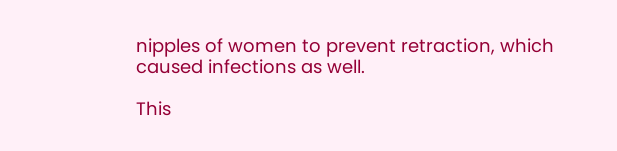nipples of women to prevent retraction, which caused infections as well.

This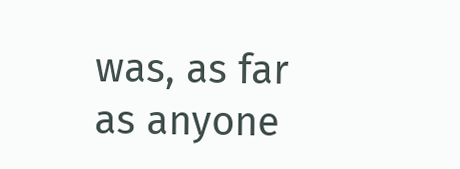was, as far as anyone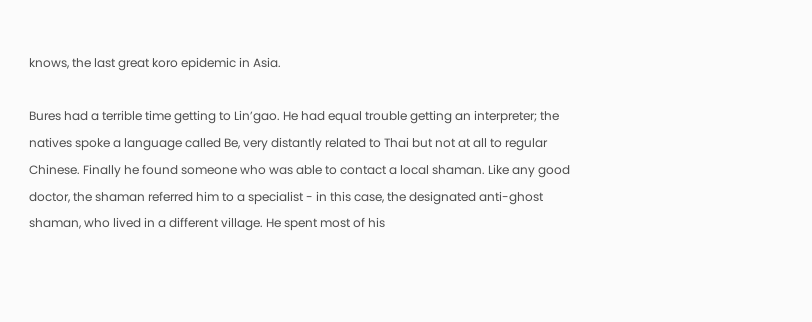knows, the last great koro epidemic in Asia.

Bures had a terrible time getting to Lin’gao. He had equal trouble getting an interpreter; the natives spoke a language called Be, very distantly related to Thai but not at all to regular Chinese. Finally he found someone who was able to contact a local shaman. Like any good doctor, the shaman referred him to a specialist - in this case, the designated anti-ghost shaman, who lived in a different village. He spent most of his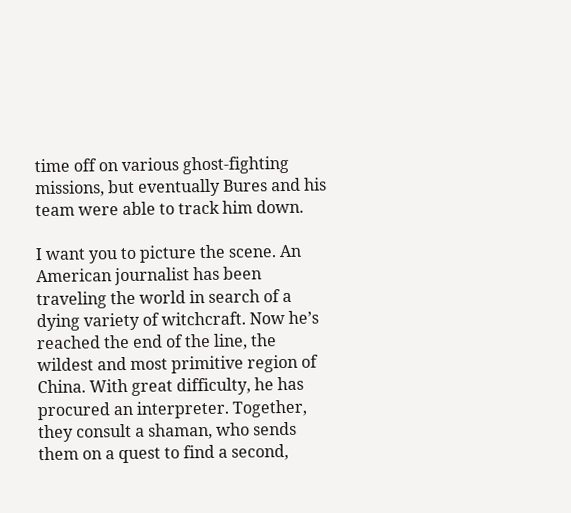time off on various ghost-fighting missions, but eventually Bures and his team were able to track him down.

I want you to picture the scene. An American journalist has been traveling the world in search of a dying variety of witchcraft. Now he’s reached the end of the line, the wildest and most primitive region of China. With great difficulty, he has procured an interpreter. Together, they consult a shaman, who sends them on a quest to find a second,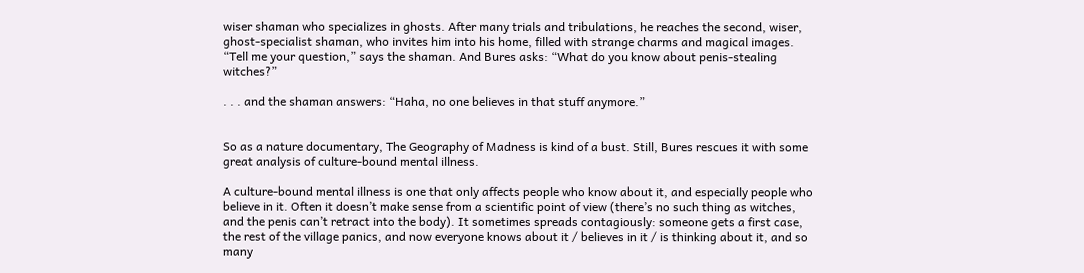wiser shaman who specializes in ghosts. After many trials and tribulations, he reaches the second, wiser, ghost-specialist shaman, who invites him into his home, filled with strange charms and magical images. “Tell me your question,” says the shaman. And Bures asks: “What do you know about penis-stealing witches?”

. . . and the shaman answers: “Haha, no one believes in that stuff anymore.”


So as a nature documentary, The Geography of Madness is kind of a bust. Still, Bures rescues it with some great analysis of culture-bound mental illness.

A culture-bound mental illness is one that only affects people who know about it, and especially people who believe in it. Often it doesn’t make sense from a scientific point of view (there’s no such thing as witches, and the penis can’t retract into the body). It sometimes spreads contagiously: someone gets a first case, the rest of the village panics, and now everyone knows about it / believes in it / is thinking about it, and so many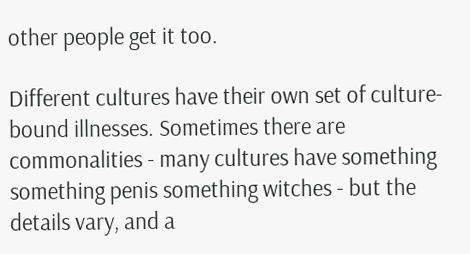other people get it too.

Different cultures have their own set of culture-bound illnesses. Sometimes there are commonalities - many cultures have something something penis something witches - but the details vary, and a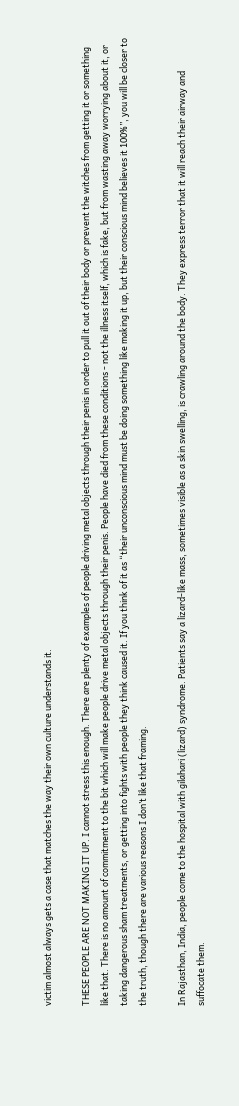victim almost always gets a case that matches the way their own culture understands it.

THESE PEOPLE ARE NOT MAKING IT UP. I cannot stress this enough. There are plenty of examples of people driving metal objects through their penis in order to pull it out of their body or prevent the witches from getting it or something like that. There is no amount of commitment to the bit which will make people drive metal objects through their penis. People have died from these conditions - not the illness itself, which is fake, but from wasting away worrying about it, or taking dangerous sham treatments, or getting into fights with people they think caused it. If you think of it as “their unconscious mind must be doing something like making it up, but their conscious mind believes it 100%”, you will be closer to the truth, though there are various reasons I don’t like that framing.

In Rajasthan, India, people come to the hospital with gilahari (lizard) syndrome. Patients say a lizard-like mass, sometimes visible as a skin swelling, is crawling around the body. They express terror that it will reach their airway and suffocate them.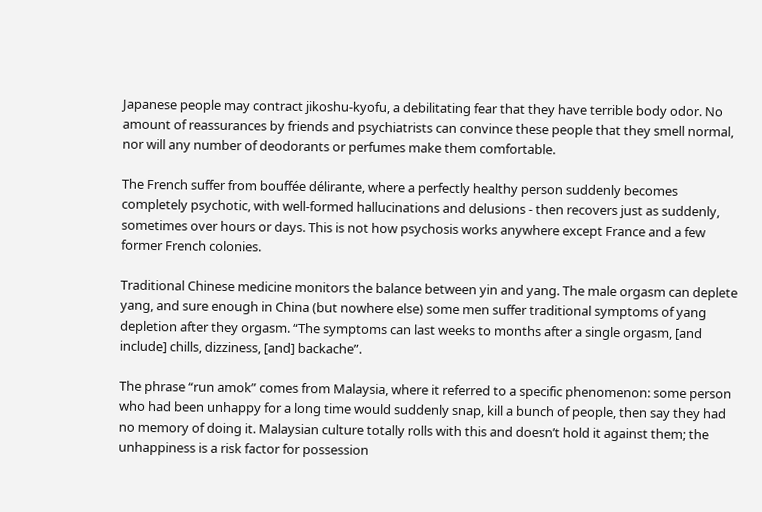Japanese people may contract jikoshu-kyofu, a debilitating fear that they have terrible body odor. No amount of reassurances by friends and psychiatrists can convince these people that they smell normal, nor will any number of deodorants or perfumes make them comfortable.

The French suffer from bouffée délirante, where a perfectly healthy person suddenly becomes completely psychotic, with well-formed hallucinations and delusions - then recovers just as suddenly, sometimes over hours or days. This is not how psychosis works anywhere except France and a few former French colonies.

Traditional Chinese medicine monitors the balance between yin and yang. The male orgasm can deplete yang, and sure enough in China (but nowhere else) some men suffer traditional symptoms of yang depletion after they orgasm. “The symptoms can last weeks to months after a single orgasm, [and include] chills, dizziness, [and] backache”.

The phrase “run amok” comes from Malaysia, where it referred to a specific phenomenon: some person who had been unhappy for a long time would suddenly snap, kill a bunch of people, then say they had no memory of doing it. Malaysian culture totally rolls with this and doesn’t hold it against them; the unhappiness is a risk factor for possession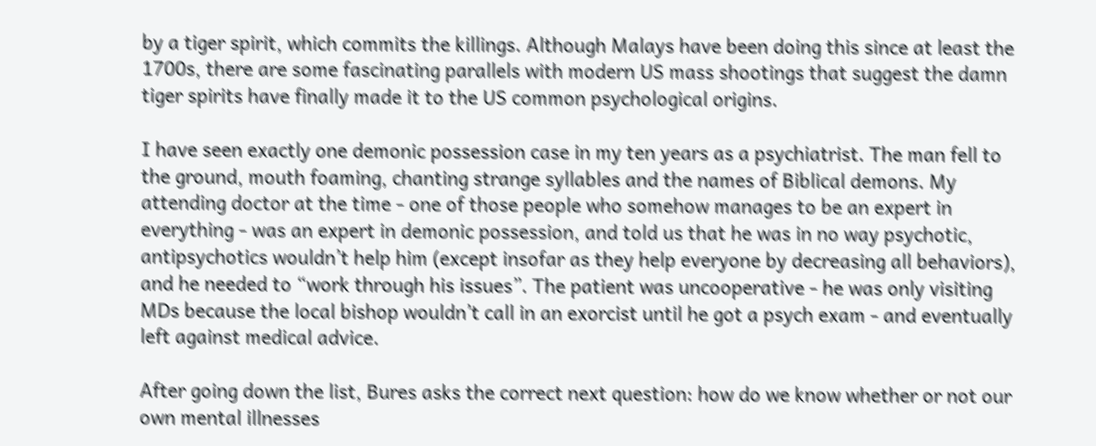by a tiger spirit, which commits the killings. Although Malays have been doing this since at least the 1700s, there are some fascinating parallels with modern US mass shootings that suggest the damn tiger spirits have finally made it to the US common psychological origins.

I have seen exactly one demonic possession case in my ten years as a psychiatrist. The man fell to the ground, mouth foaming, chanting strange syllables and the names of Biblical demons. My attending doctor at the time - one of those people who somehow manages to be an expert in everything - was an expert in demonic possession, and told us that he was in no way psychotic, antipsychotics wouldn’t help him (except insofar as they help everyone by decreasing all behaviors), and he needed to “work through his issues”. The patient was uncooperative - he was only visiting MDs because the local bishop wouldn’t call in an exorcist until he got a psych exam - and eventually left against medical advice.

After going down the list, Bures asks the correct next question: how do we know whether or not our own mental illnesses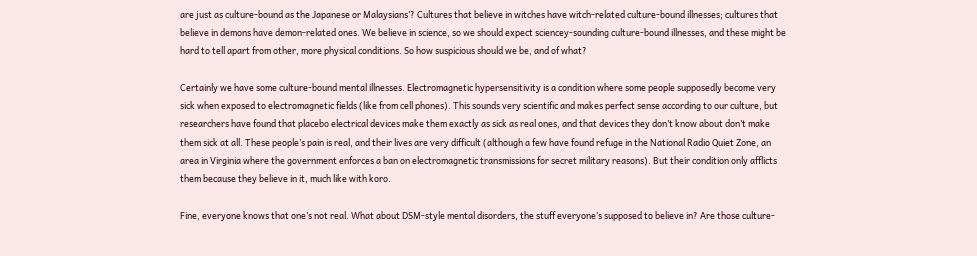are just as culture-bound as the Japanese or Malaysians’? Cultures that believe in witches have witch-related culture-bound illnesses; cultures that believe in demons have demon-related ones. We believe in science, so we should expect sciencey-sounding culture-bound illnesses, and these might be hard to tell apart from other, more physical conditions. So how suspicious should we be, and of what?

Certainly we have some culture-bound mental illnesses. Electromagnetic hypersensitivity is a condition where some people supposedly become very sick when exposed to electromagnetic fields (like from cell phones). This sounds very scientific and makes perfect sense according to our culture, but researchers have found that placebo electrical devices make them exactly as sick as real ones, and that devices they don’t know about don’t make them sick at all. These people’s pain is real, and their lives are very difficult (although a few have found refuge in the National Radio Quiet Zone, an area in Virginia where the government enforces a ban on electromagnetic transmissions for secret military reasons). But their condition only afflicts them because they believe in it, much like with koro.

Fine, everyone knows that one’s not real. What about DSM-style mental disorders, the stuff everyone’s supposed to believe in? Are those culture-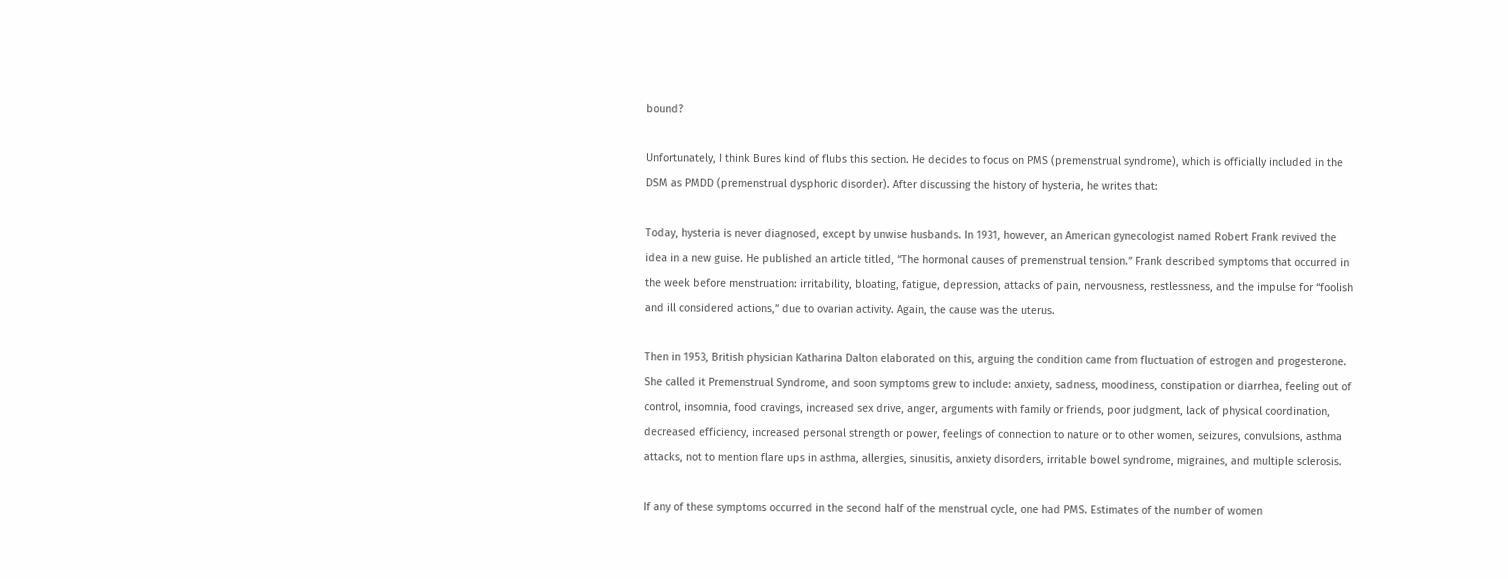bound?

Unfortunately, I think Bures kind of flubs this section. He decides to focus on PMS (premenstrual syndrome), which is officially included in the DSM as PMDD (premenstrual dysphoric disorder). After discussing the history of hysteria, he writes that:

Today, hysteria is never diagnosed, except by unwise husbands. In 1931, however, an American gynecologist named Robert Frank revived the idea in a new guise. He published an article titled, “The hormonal causes of premenstrual tension.” Frank described symptoms that occurred in the week before menstruation: irritability, bloating, fatigue, depression, attacks of pain, nervousness, restlessness, and the impulse for “foolish and ill considered actions,” due to ovarian activity. Again, the cause was the uterus.

Then in 1953, British physician Katharina Dalton elaborated on this, arguing the condition came from fluctuation of estrogen and progesterone. She called it Premenstrual Syndrome, and soon symptoms grew to include: anxiety, sadness, moodiness, constipation or diarrhea, feeling out of control, insomnia, food cravings, increased sex drive, anger, arguments with family or friends, poor judgment, lack of physical coordination, decreased efficiency, increased personal strength or power, feelings of connection to nature or to other women, seizures, convulsions, asthma attacks, not to mention flare ups in asthma, allergies, sinusitis, anxiety disorders, irritable bowel syndrome, migraines, and multiple sclerosis.

If any of these symptoms occurred in the second half of the menstrual cycle, one had PMS. Estimates of the number of women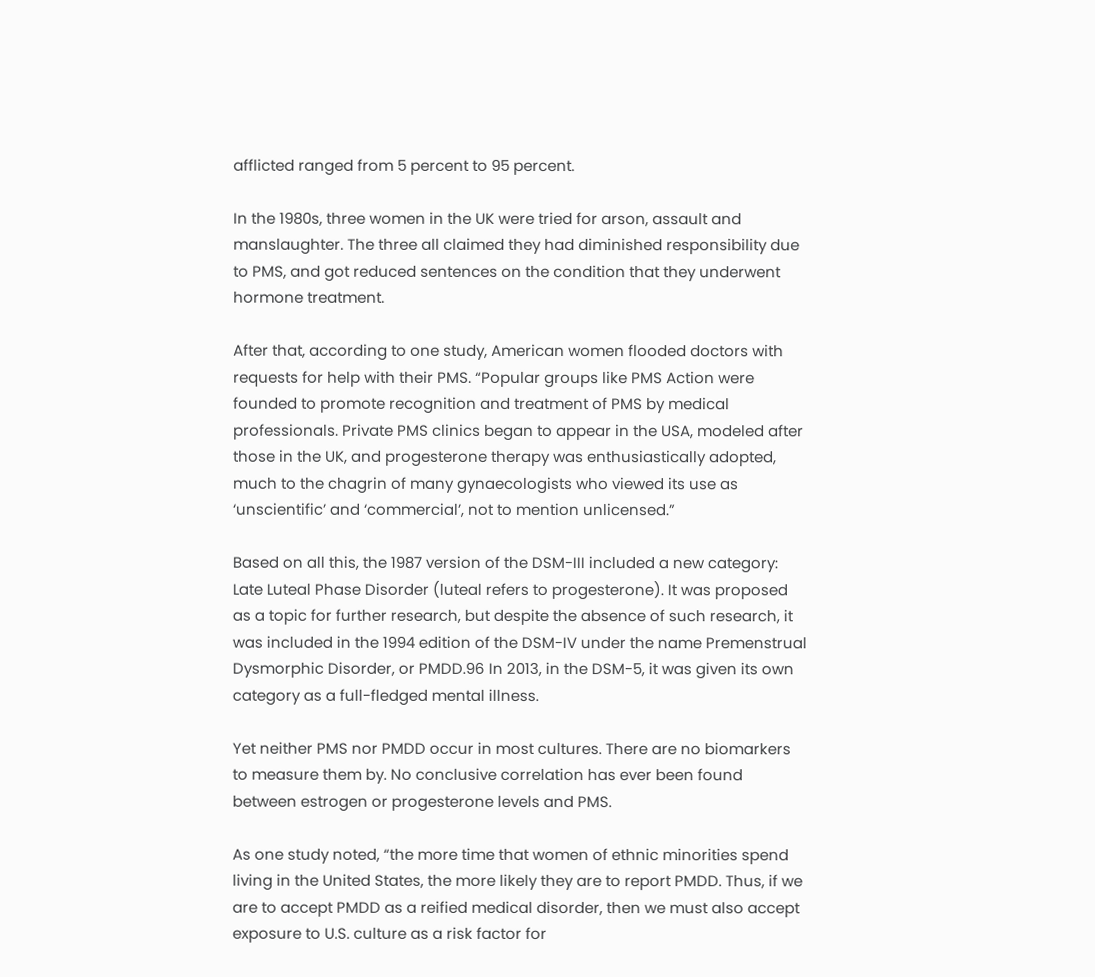afflicted ranged from 5 percent to 95 percent.

In the 1980s, three women in the UK were tried for arson, assault and manslaughter. The three all claimed they had diminished responsibility due to PMS, and got reduced sentences on the condition that they underwent hormone treatment.

After that, according to one study, American women flooded doctors with requests for help with their PMS. “Popular groups like PMS Action were founded to promote recognition and treatment of PMS by medical professionals. Private PMS clinics began to appear in the USA, modeled after those in the UK, and progesterone therapy was enthusiastically adopted, much to the chagrin of many gynaecologists who viewed its use as ‘unscientific’ and ‘commercial’, not to mention unlicensed.”

Based on all this, the 1987 version of the DSM-III included a new category: Late Luteal Phase Disorder (luteal refers to progesterone). It was proposed as a topic for further research, but despite the absence of such research, it was included in the 1994 edition of the DSM-IV under the name Premenstrual Dysmorphic Disorder, or PMDD.96 In 2013, in the DSM-5, it was given its own category as a full-fledged mental illness.

Yet neither PMS nor PMDD occur in most cultures. There are no biomarkers to measure them by. No conclusive correlation has ever been found between estrogen or progesterone levels and PMS.

As one study noted, “the more time that women of ethnic minorities spend living in the United States, the more likely they are to report PMDD. Thus, if we are to accept PMDD as a reified medical disorder, then we must also accept exposure to U.S. culture as a risk factor for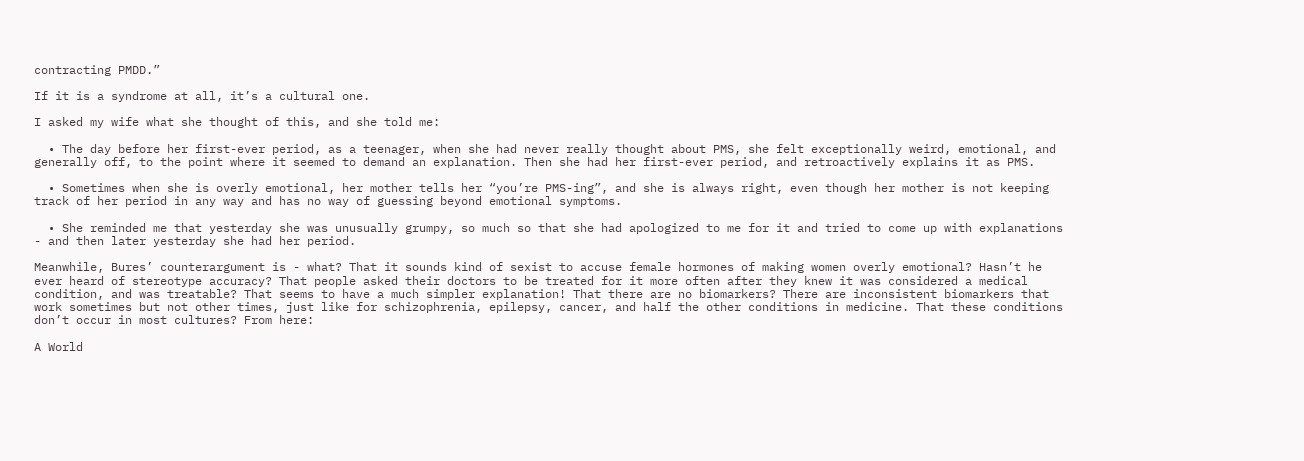contracting PMDD.”

If it is a syndrome at all, it’s a cultural one.

I asked my wife what she thought of this, and she told me:

  • The day before her first-ever period, as a teenager, when she had never really thought about PMS, she felt exceptionally weird, emotional, and generally off, to the point where it seemed to demand an explanation. Then she had her first-ever period, and retroactively explains it as PMS.

  • Sometimes when she is overly emotional, her mother tells her “you’re PMS-ing”, and she is always right, even though her mother is not keeping track of her period in any way and has no way of guessing beyond emotional symptoms.

  • She reminded me that yesterday she was unusually grumpy, so much so that she had apologized to me for it and tried to come up with explanations - and then later yesterday she had her period.

Meanwhile, Bures’ counterargument is - what? That it sounds kind of sexist to accuse female hormones of making women overly emotional? Hasn’t he ever heard of stereotype accuracy? That people asked their doctors to be treated for it more often after they knew it was considered a medical condition, and was treatable? That seems to have a much simpler explanation! That there are no biomarkers? There are inconsistent biomarkers that work sometimes but not other times, just like for schizophrenia, epilepsy, cancer, and half the other conditions in medicine. That these conditions don’t occur in most cultures? From here:

A World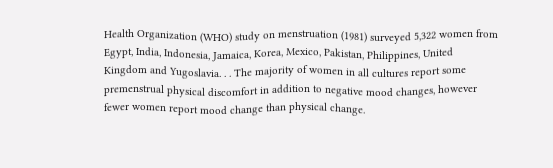Health Organization (WHO) study on menstruation (1981) surveyed 5,322 women from Egypt, India, Indonesia, Jamaica, Korea, Mexico, Pakistan, Philippines, United Kingdom and Yugoslavia. . . The majority of women in all cultures report some premenstrual physical discomfort in addition to negative mood changes, however fewer women report mood change than physical change.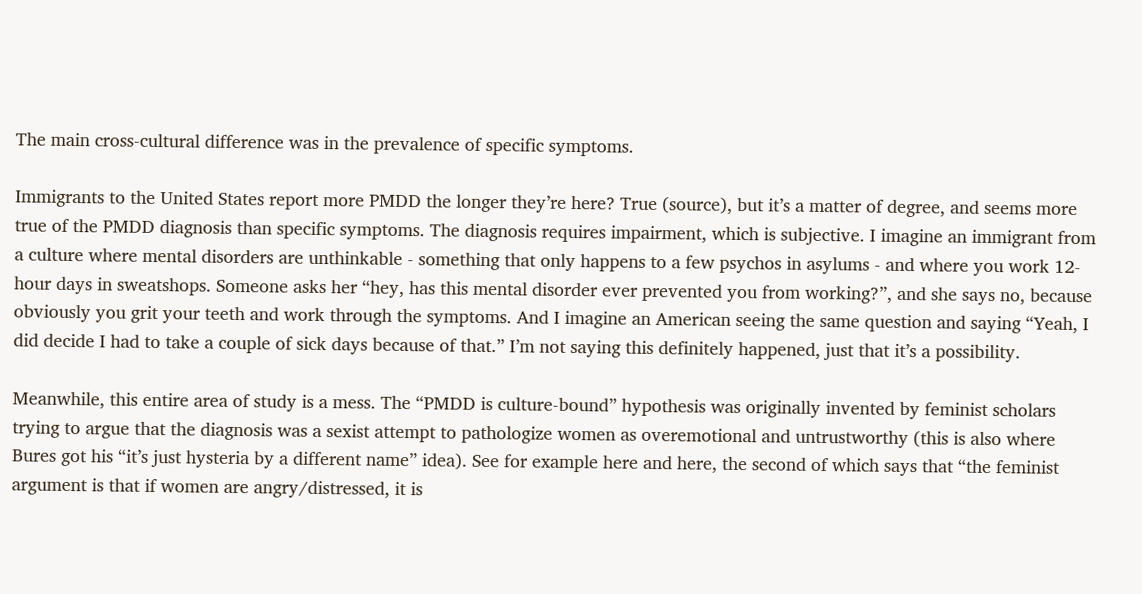The main cross-cultural difference was in the prevalence of specific symptoms.

Immigrants to the United States report more PMDD the longer they’re here? True (source), but it’s a matter of degree, and seems more true of the PMDD diagnosis than specific symptoms. The diagnosis requires impairment, which is subjective. I imagine an immigrant from a culture where mental disorders are unthinkable - something that only happens to a few psychos in asylums - and where you work 12-hour days in sweatshops. Someone asks her “hey, has this mental disorder ever prevented you from working?”, and she says no, because obviously you grit your teeth and work through the symptoms. And I imagine an American seeing the same question and saying “Yeah, I did decide I had to take a couple of sick days because of that.” I’m not saying this definitely happened, just that it’s a possibility.

Meanwhile, this entire area of study is a mess. The “PMDD is culture-bound” hypothesis was originally invented by feminist scholars trying to argue that the diagnosis was a sexist attempt to pathologize women as overemotional and untrustworthy (this is also where Bures got his “it’s just hysteria by a different name” idea). See for example here and here, the second of which says that “the feminist argument is that if women are angry/distressed, it is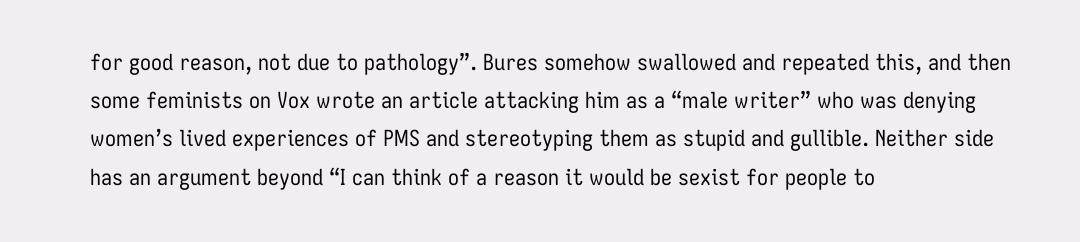for good reason, not due to pathology”. Bures somehow swallowed and repeated this, and then some feminists on Vox wrote an article attacking him as a “male writer” who was denying women’s lived experiences of PMS and stereotyping them as stupid and gullible. Neither side has an argument beyond “I can think of a reason it would be sexist for people to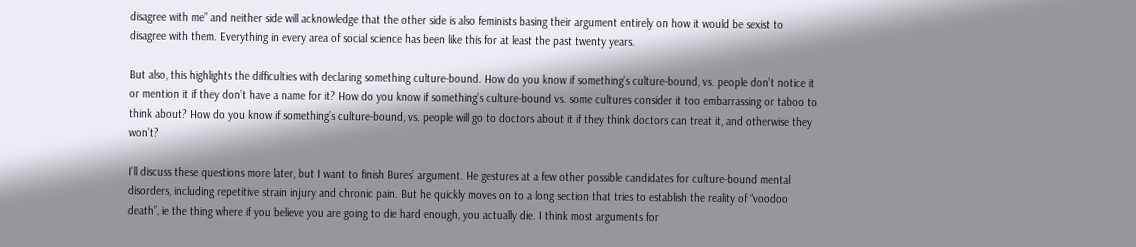disagree with me” and neither side will acknowledge that the other side is also feminists basing their argument entirely on how it would be sexist to disagree with them. Everything in every area of social science has been like this for at least the past twenty years.

But also, this highlights the difficulties with declaring something culture-bound. How do you know if something’s culture-bound, vs. people don’t notice it or mention it if they don’t have a name for it? How do you know if something’s culture-bound vs. some cultures consider it too embarrassing or taboo to think about? How do you know if something’s culture-bound, vs. people will go to doctors about it if they think doctors can treat it, and otherwise they won’t?

I’ll discuss these questions more later, but I want to finish Bures’ argument. He gestures at a few other possible candidates for culture-bound mental disorders, including repetitive strain injury and chronic pain. But he quickly moves on to a long section that tries to establish the reality of “voodoo death”, ie the thing where if you believe you are going to die hard enough, you actually die. I think most arguments for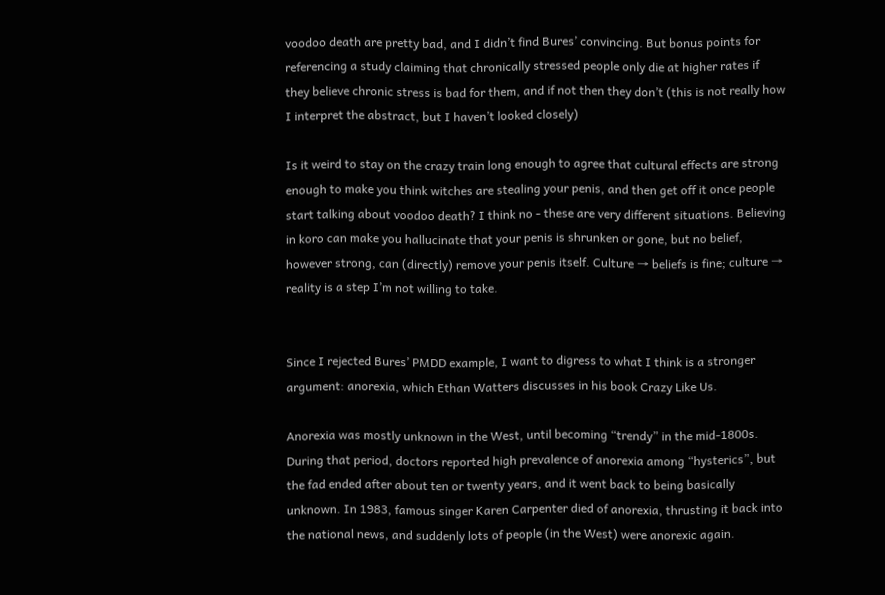voodoo death are pretty bad, and I didn’t find Bures’ convincing. But bonus points for referencing a study claiming that chronically stressed people only die at higher rates if they believe chronic stress is bad for them, and if not then they don’t (this is not really how I interpret the abstract, but I haven’t looked closely)

Is it weird to stay on the crazy train long enough to agree that cultural effects are strong enough to make you think witches are stealing your penis, and then get off it once people start talking about voodoo death? I think no - these are very different situations. Believing in koro can make you hallucinate that your penis is shrunken or gone, but no belief, however strong, can (directly) remove your penis itself. Culture → beliefs is fine; culture → reality is a step I’m not willing to take.


Since I rejected Bures’ PMDD example, I want to digress to what I think is a stronger argument: anorexia, which Ethan Watters discusses in his book Crazy Like Us.

Anorexia was mostly unknown in the West, until becoming “trendy” in the mid-1800s. During that period, doctors reported high prevalence of anorexia among “hysterics”, but the fad ended after about ten or twenty years, and it went back to being basically unknown. In 1983, famous singer Karen Carpenter died of anorexia, thrusting it back into the national news, and suddenly lots of people (in the West) were anorexic again.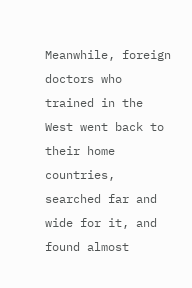Meanwhile, foreign doctors who trained in the West went back to their home countries, searched far and wide for it, and found almost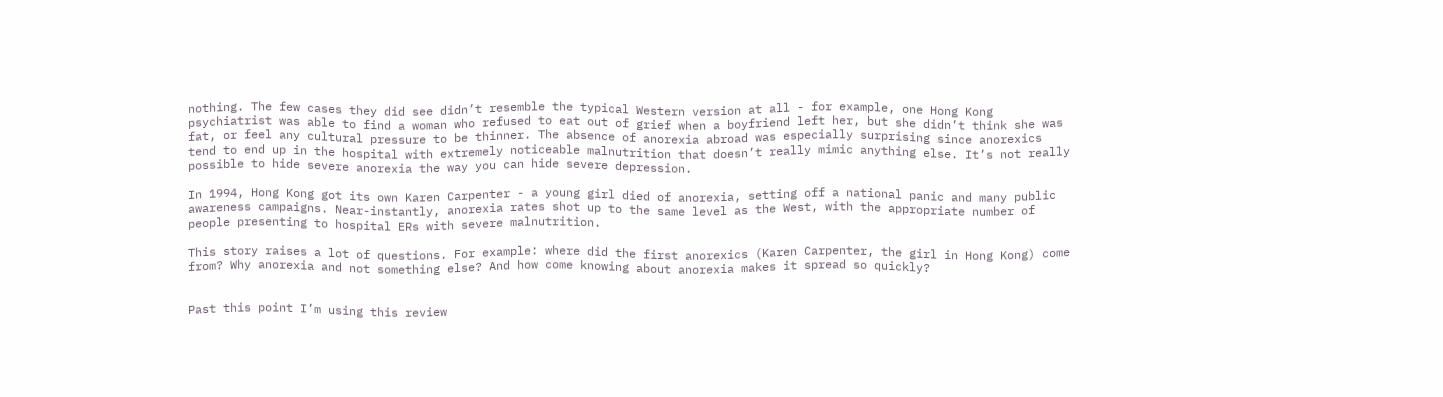nothing. The few cases they did see didn’t resemble the typical Western version at all - for example, one Hong Kong psychiatrist was able to find a woman who refused to eat out of grief when a boyfriend left her, but she didn’t think she was fat, or feel any cultural pressure to be thinner. The absence of anorexia abroad was especially surprising since anorexics tend to end up in the hospital with extremely noticeable malnutrition that doesn’t really mimic anything else. It’s not really possible to hide severe anorexia the way you can hide severe depression.

In 1994, Hong Kong got its own Karen Carpenter - a young girl died of anorexia, setting off a national panic and many public awareness campaigns. Near-instantly, anorexia rates shot up to the same level as the West, with the appropriate number of people presenting to hospital ERs with severe malnutrition.

This story raises a lot of questions. For example: where did the first anorexics (Karen Carpenter, the girl in Hong Kong) come from? Why anorexia and not something else? And how come knowing about anorexia makes it spread so quickly?


Past this point I’m using this review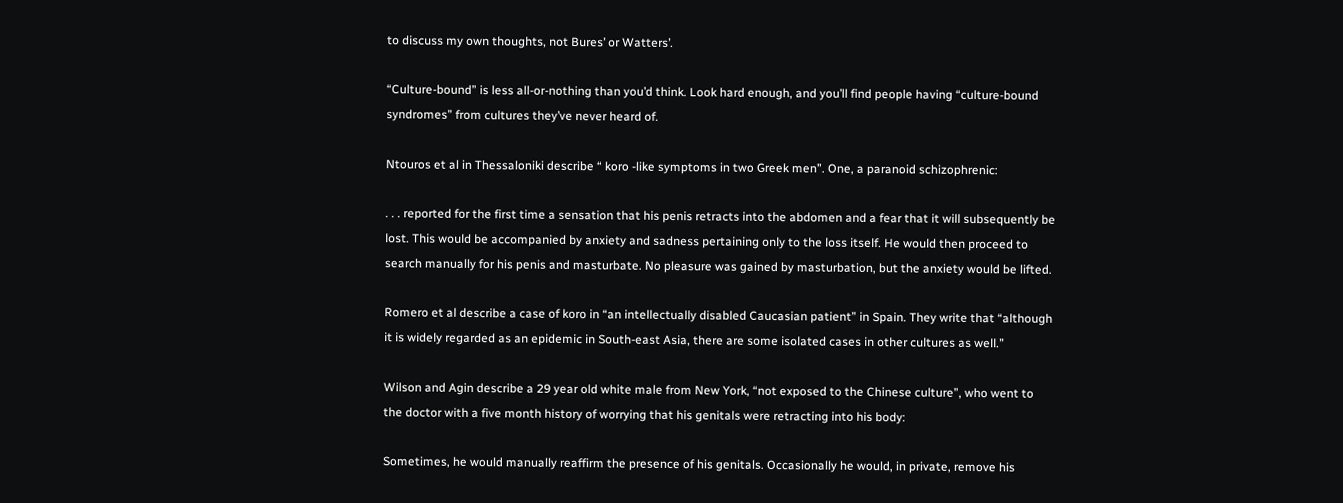to discuss my own thoughts, not Bures’ or Watters’.

“Culture-bound” is less all-or-nothing than you’d think. Look hard enough, and you’ll find people having “culture-bound syndromes” from cultures they’ve never heard of.

Ntouros et al in Thessaloniki describe “ koro -like symptoms in two Greek men”. One, a paranoid schizophrenic:

. . . reported for the first time a sensation that his penis retracts into the abdomen and a fear that it will subsequently be lost. This would be accompanied by anxiety and sadness pertaining only to the loss itself. He would then proceed to search manually for his penis and masturbate. No pleasure was gained by masturbation, but the anxiety would be lifted.

Romero et al describe a case of koro in “an intellectually disabled Caucasian patient” in Spain. They write that “although it is widely regarded as an epidemic in South-east Asia, there are some isolated cases in other cultures as well.”

Wilson and Agin describe a 29 year old white male from New York, “not exposed to the Chinese culture”, who went to the doctor with a five month history of worrying that his genitals were retracting into his body:

Sometimes, he would manually reaffirm the presence of his genitals. Occasionally he would, in private, remove his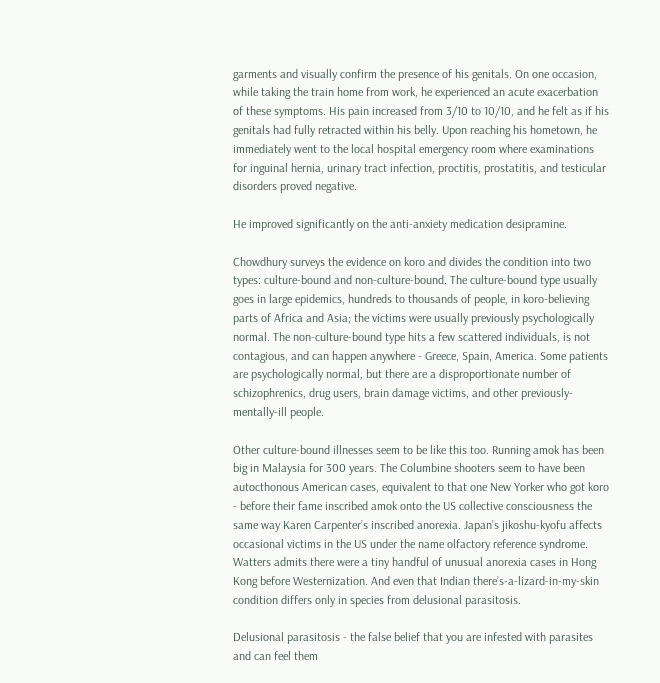garments and visually confirm the presence of his genitals. On one occasion, while taking the train home from work, he experienced an acute exacerbation of these symptoms. His pain increased from 3/10 to 10/10, and he felt as if his genitals had fully retracted within his belly. Upon reaching his hometown, he immediately went to the local hospital emergency room where examinations for inguinal hernia, urinary tract infection, proctitis, prostatitis, and testicular disorders proved negative.

He improved significantly on the anti-anxiety medication desipramine.

Chowdhury surveys the evidence on koro and divides the condition into two types: culture-bound and non-culture-bound. The culture-bound type usually goes in large epidemics, hundreds to thousands of people, in koro-believing parts of Africa and Asia; the victims were usually previously psychologically normal. The non-culture-bound type hits a few scattered individuals, is not contagious, and can happen anywhere - Greece, Spain, America. Some patients are psychologically normal, but there are a disproportionate number of schizophrenics, drug users, brain damage victims, and other previously-mentally-ill people.

Other culture-bound illnesses seem to be like this too. Running amok has been big in Malaysia for 300 years. The Columbine shooters seem to have been autocthonous American cases, equivalent to that one New Yorker who got koro - before their fame inscribed amok onto the US collective consciousness the same way Karen Carpenter’s inscribed anorexia. Japan’s jikoshu-kyofu affects occasional victims in the US under the name olfactory reference syndrome. Watters admits there were a tiny handful of unusual anorexia cases in Hong Kong before Westernization. And even that Indian there’s-a-lizard-in-my-skin condition differs only in species from delusional parasitosis.

Delusional parasitosis - the false belief that you are infested with parasites and can feel them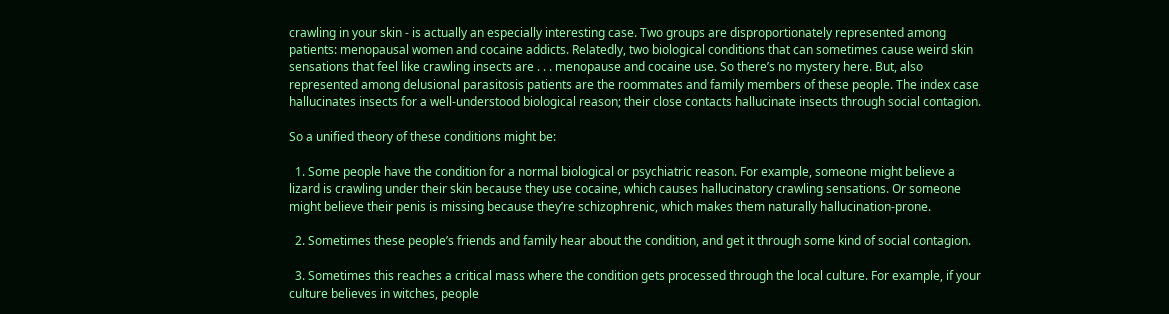crawling in your skin - is actually an especially interesting case. Two groups are disproportionately represented among patients: menopausal women and cocaine addicts. Relatedly, two biological conditions that can sometimes cause weird skin sensations that feel like crawling insects are . . . menopause and cocaine use. So there’s no mystery here. But, also represented among delusional parasitosis patients are the roommates and family members of these people. The index case hallucinates insects for a well-understood biological reason; their close contacts hallucinate insects through social contagion.

So a unified theory of these conditions might be:

  1. Some people have the condition for a normal biological or psychiatric reason. For example, someone might believe a lizard is crawling under their skin because they use cocaine, which causes hallucinatory crawling sensations. Or someone might believe their penis is missing because they’re schizophrenic, which makes them naturally hallucination-prone.

  2. Sometimes these people’s friends and family hear about the condition, and get it through some kind of social contagion.

  3. Sometimes this reaches a critical mass where the condition gets processed through the local culture. For example, if your culture believes in witches, people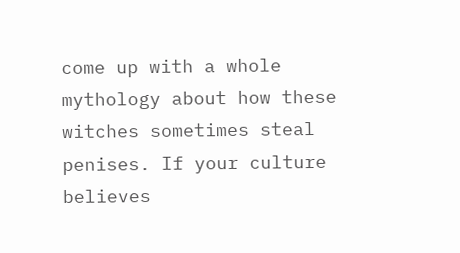come up with a whole mythology about how these witches sometimes steal penises. If your culture believes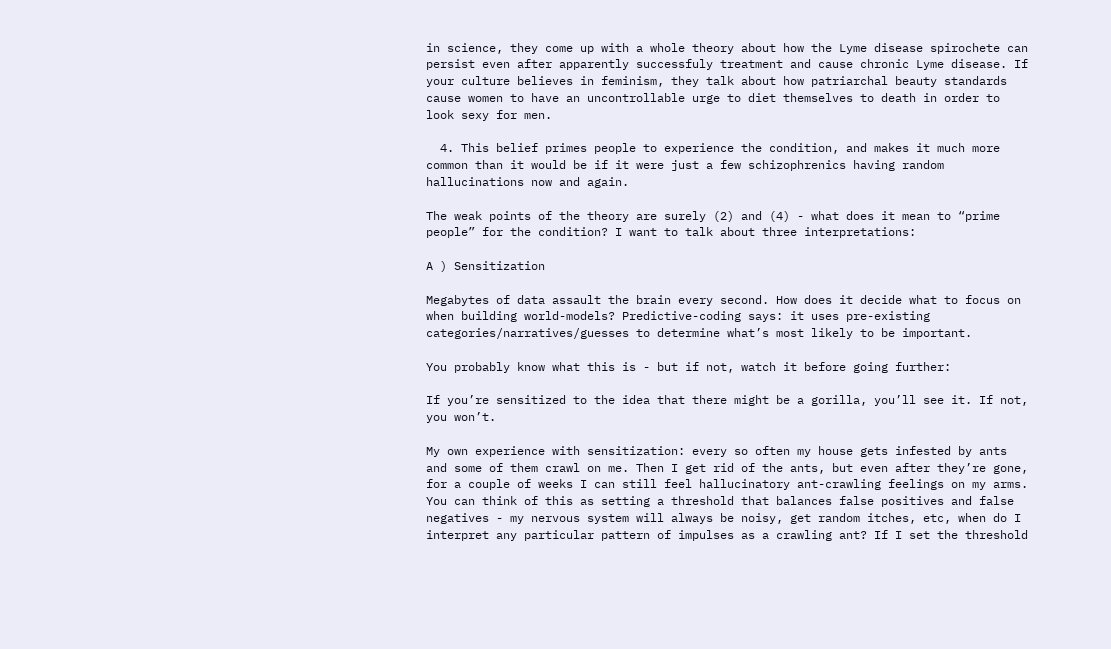in science, they come up with a whole theory about how the Lyme disease spirochete can persist even after apparently successfuly treatment and cause chronic Lyme disease. If your culture believes in feminism, they talk about how patriarchal beauty standards cause women to have an uncontrollable urge to diet themselves to death in order to look sexy for men.

  4. This belief primes people to experience the condition, and makes it much more common than it would be if it were just a few schizophrenics having random hallucinations now and again.

The weak points of the theory are surely (2) and (4) - what does it mean to “prime people” for the condition? I want to talk about three interpretations:

A ) Sensitization

Megabytes of data assault the brain every second. How does it decide what to focus on when building world-models? Predictive-coding says: it uses pre-existing categories/narratives/guesses to determine what’s most likely to be important.

You probably know what this is - but if not, watch it before going further:

If you’re sensitized to the idea that there might be a gorilla, you’ll see it. If not, you won’t.

My own experience with sensitization: every so often my house gets infested by ants and some of them crawl on me. Then I get rid of the ants, but even after they’re gone, for a couple of weeks I can still feel hallucinatory ant-crawling feelings on my arms. You can think of this as setting a threshold that balances false positives and false negatives - my nervous system will always be noisy, get random itches, etc, when do I interpret any particular pattern of impulses as a crawling ant? If I set the threshold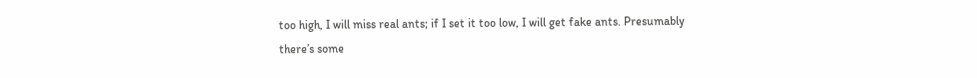too high, I will miss real ants; if I set it too low, I will get fake ants. Presumably there’s some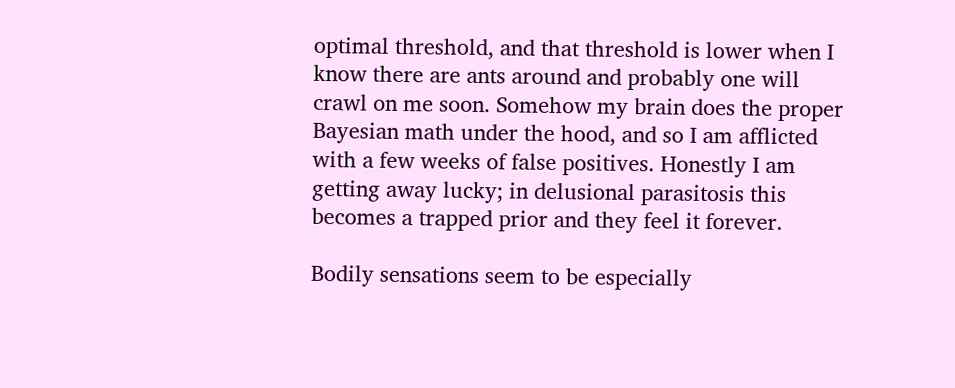optimal threshold, and that threshold is lower when I know there are ants around and probably one will crawl on me soon. Somehow my brain does the proper Bayesian math under the hood, and so I am afflicted with a few weeks of false positives. Honestly I am getting away lucky; in delusional parasitosis this becomes a trapped prior and they feel it forever.

Bodily sensations seem to be especially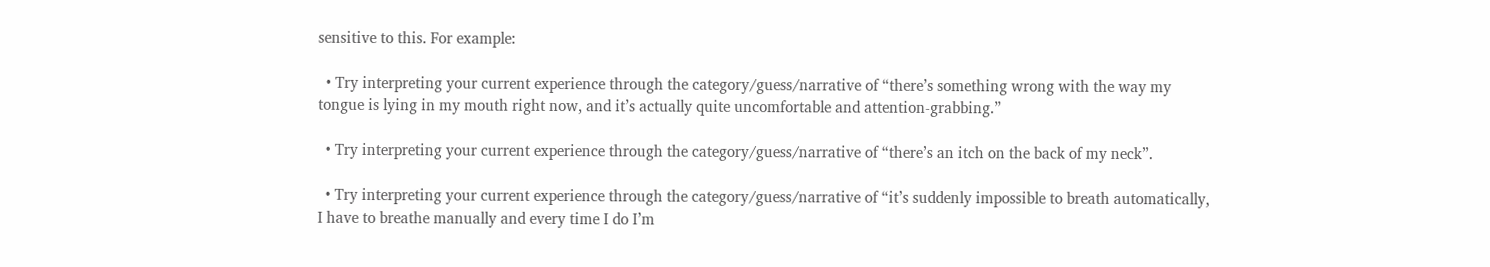sensitive to this. For example:

  • Try interpreting your current experience through the category/guess/narrative of “there’s something wrong with the way my tongue is lying in my mouth right now, and it’s actually quite uncomfortable and attention-grabbing.”

  • Try interpreting your current experience through the category/guess/narrative of “there’s an itch on the back of my neck”.

  • Try interpreting your current experience through the category/guess/narrative of “it’s suddenly impossible to breath automatically, I have to breathe manually and every time I do I’m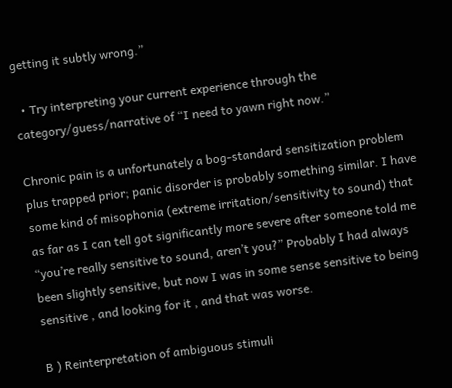getting it subtly wrong.”

  • Try interpreting your current experience through the category/guess/narrative of “I need to yawn right now.”

Chronic pain is a unfortunately a bog-standard sensitization problem plus trapped prior; panic disorder is probably something similar. I have some kind of misophonia (extreme irritation/sensitivity to sound) that as far as I can tell got significantly more severe after someone told me “you’re really sensitive to sound, aren’t you?” Probably I had always been slightly sensitive, but now I was in some sense sensitive to being sensitive , and looking for it , and that was worse.

B ) Reinterpretation of ambiguous stimuli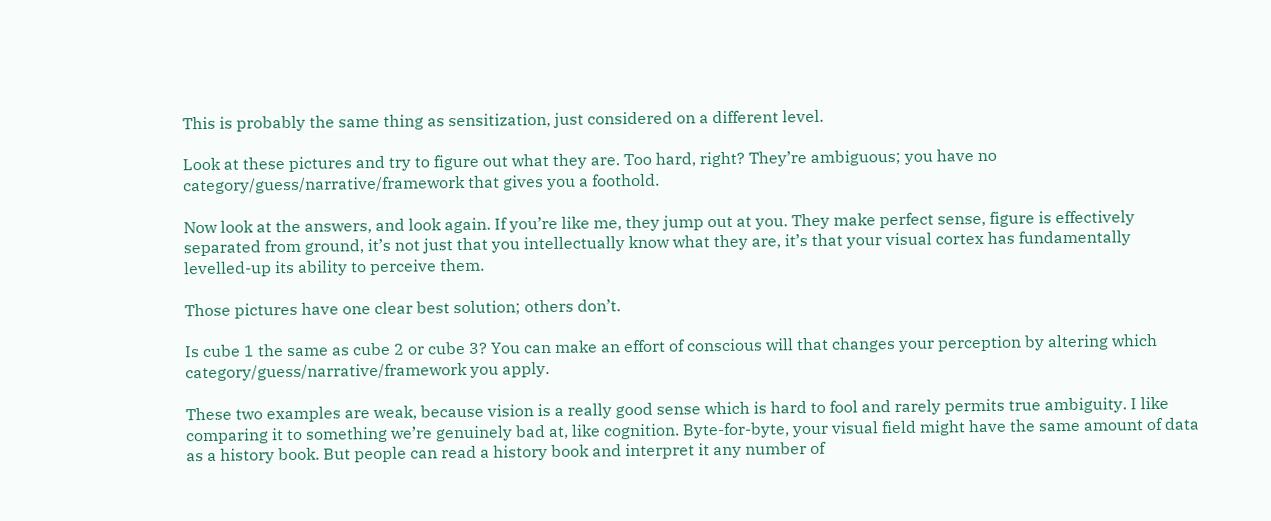This is probably the same thing as sensitization, just considered on a different level.

Look at these pictures and try to figure out what they are. Too hard, right? They’re ambiguous; you have no category/guess/narrative/framework that gives you a foothold.

Now look at the answers, and look again. If you’re like me, they jump out at you. They make perfect sense, figure is effectively separated from ground, it’s not just that you intellectually know what they are, it’s that your visual cortex has fundamentally levelled-up its ability to perceive them.

Those pictures have one clear best solution; others don’t.

Is cube 1 the same as cube 2 or cube 3? You can make an effort of conscious will that changes your perception by altering which category/guess/narrative/framework you apply.

These two examples are weak, because vision is a really good sense which is hard to fool and rarely permits true ambiguity. I like comparing it to something we’re genuinely bad at, like cognition. Byte-for-byte, your visual field might have the same amount of data as a history book. But people can read a history book and interpret it any number of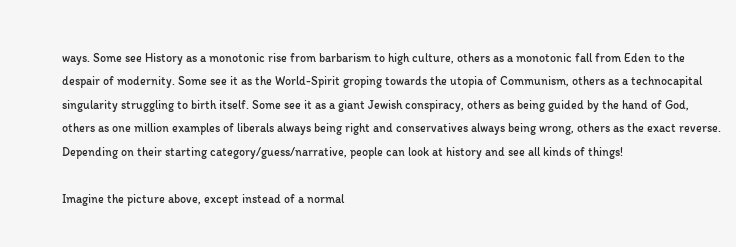ways. Some see History as a monotonic rise from barbarism to high culture, others as a monotonic fall from Eden to the despair of modernity. Some see it as the World-Spirit groping towards the utopia of Communism, others as a technocapital singularity struggling to birth itself. Some see it as a giant Jewish conspiracy, others as being guided by the hand of God, others as one million examples of liberals always being right and conservatives always being wrong, others as the exact reverse. Depending on their starting category/guess/narrative, people can look at history and see all kinds of things!

Imagine the picture above, except instead of a normal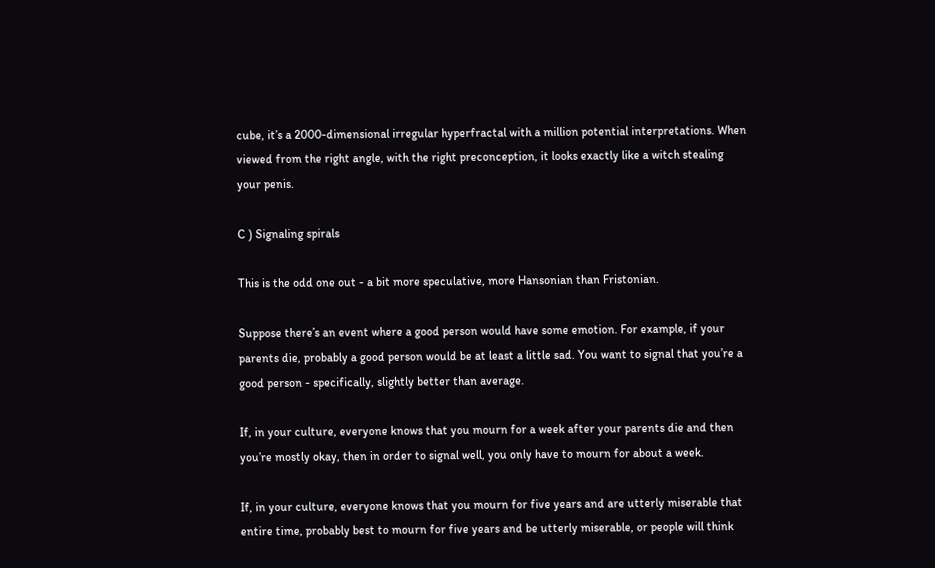cube, it’s a 2000-dimensional irregular hyperfractal with a million potential interpretations. When viewed from the right angle, with the right preconception, it looks exactly like a witch stealing your penis.

C ) Signaling spirals

This is the odd one out - a bit more speculative, more Hansonian than Fristonian.

Suppose there’s an event where a good person would have some emotion. For example, if your parents die, probably a good person would be at least a little sad. You want to signal that you’re a good person - specifically, slightly better than average.

If, in your culture, everyone knows that you mourn for a week after your parents die and then you’re mostly okay, then in order to signal well, you only have to mourn for about a week.

If, in your culture, everyone knows that you mourn for five years and are utterly miserable that entire time, probably best to mourn for five years and be utterly miserable, or people will think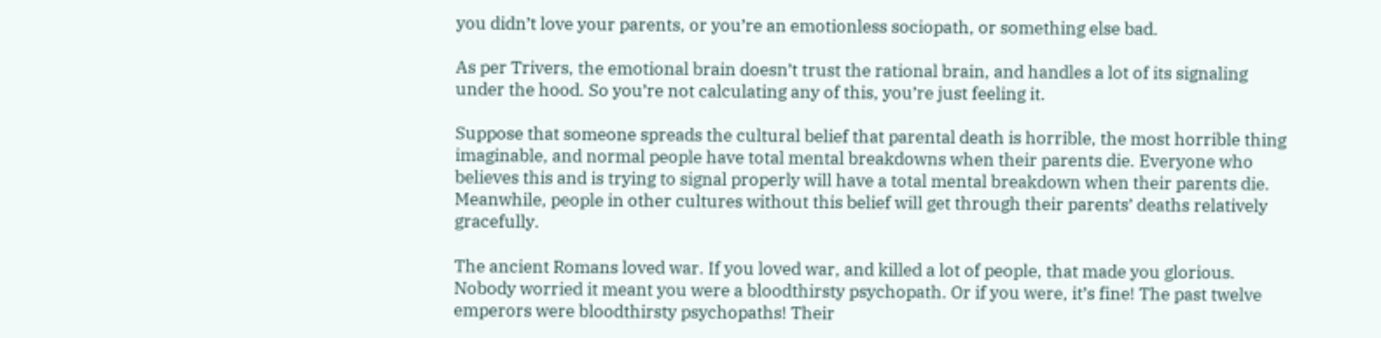you didn’t love your parents, or you’re an emotionless sociopath, or something else bad.

As per Trivers, the emotional brain doesn’t trust the rational brain, and handles a lot of its signaling under the hood. So you’re not calculating any of this, you’re just feeling it.

Suppose that someone spreads the cultural belief that parental death is horrible, the most horrible thing imaginable, and normal people have total mental breakdowns when their parents die. Everyone who believes this and is trying to signal properly will have a total mental breakdown when their parents die. Meanwhile, people in other cultures without this belief will get through their parents’ deaths relatively gracefully.

The ancient Romans loved war. If you loved war, and killed a lot of people, that made you glorious. Nobody worried it meant you were a bloodthirsty psychopath. Or if you were, it’s fine! The past twelve emperors were bloodthirsty psychopaths! Their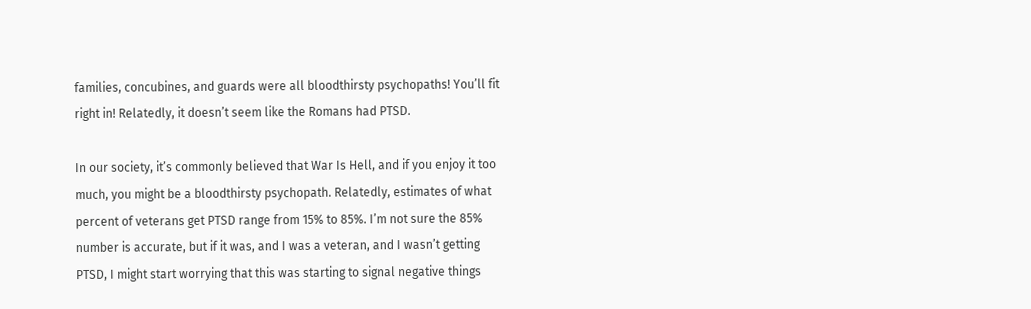families, concubines, and guards were all bloodthirsty psychopaths! You’ll fit right in! Relatedly, it doesn’t seem like the Romans had PTSD.

In our society, it’s commonly believed that War Is Hell, and if you enjoy it too much, you might be a bloodthirsty psychopath. Relatedly, estimates of what percent of veterans get PTSD range from 15% to 85%. I’m not sure the 85% number is accurate, but if it was, and I was a veteran, and I wasn’t getting PTSD, I might start worrying that this was starting to signal negative things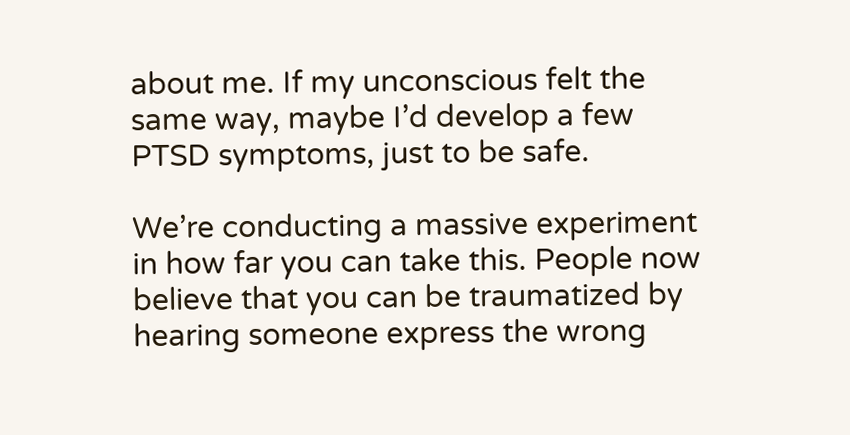about me. If my unconscious felt the same way, maybe I’d develop a few PTSD symptoms, just to be safe.

We’re conducting a massive experiment in how far you can take this. People now believe that you can be traumatized by hearing someone express the wrong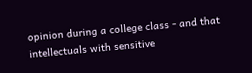opinion during a college class - and that intellectuals with sensitive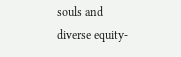souls and diverse equity-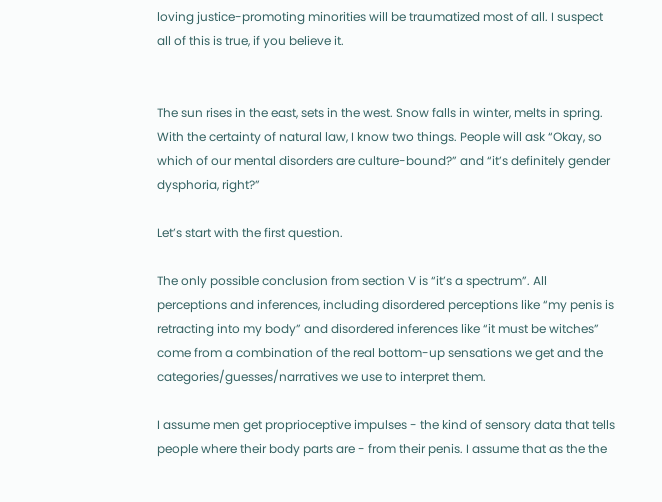loving justice-promoting minorities will be traumatized most of all. I suspect all of this is true, if you believe it.


The sun rises in the east, sets in the west. Snow falls in winter, melts in spring. With the certainty of natural law, I know two things. People will ask “Okay, so which of our mental disorders are culture-bound?” and “it’s definitely gender dysphoria, right?”

Let’s start with the first question.

The only possible conclusion from section V is “it’s a spectrum”. All perceptions and inferences, including disordered perceptions like “my penis is retracting into my body” and disordered inferences like “it must be witches” come from a combination of the real bottom-up sensations we get and the categories/guesses/narratives we use to interpret them.

I assume men get proprioceptive impulses - the kind of sensory data that tells people where their body parts are - from their penis. I assume that as the the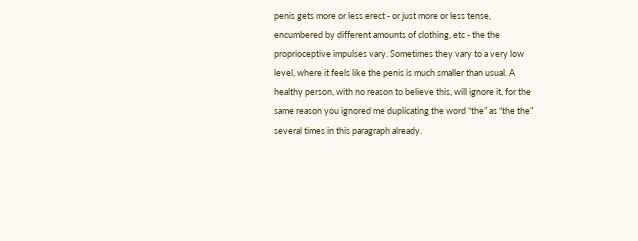penis gets more or less erect - or just more or less tense, encumbered by different amounts of clothing, etc - the the proprioceptive impulses vary. Sometimes they vary to a very low level, where it feels like the penis is much smaller than usual. A healthy person, with no reason to believe this, will ignore it, for the same reason you ignored me duplicating the word “the” as “the the” several times in this paragraph already.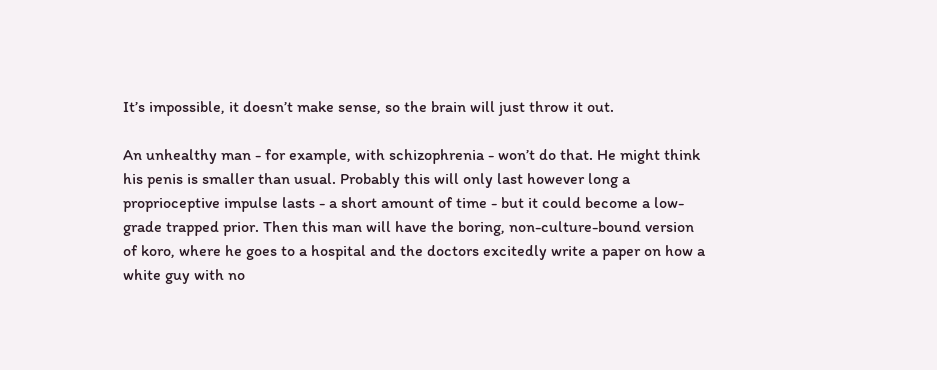It’s impossible, it doesn’t make sense, so the brain will just throw it out.

An unhealthy man - for example, with schizophrenia - won’t do that. He might think his penis is smaller than usual. Probably this will only last however long a proprioceptive impulse lasts - a short amount of time - but it could become a low-grade trapped prior. Then this man will have the boring, non-culture-bound version of koro, where he goes to a hospital and the doctors excitedly write a paper on how a white guy with no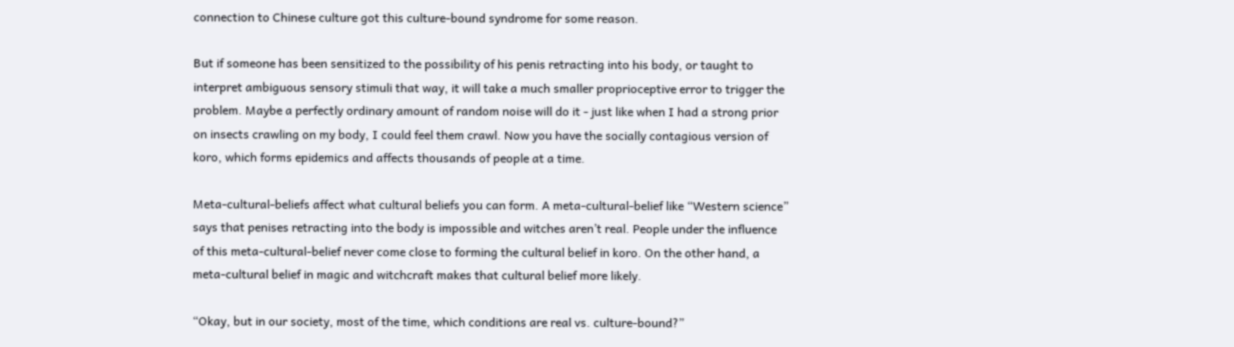connection to Chinese culture got this culture-bound syndrome for some reason.

But if someone has been sensitized to the possibility of his penis retracting into his body, or taught to interpret ambiguous sensory stimuli that way, it will take a much smaller proprioceptive error to trigger the problem. Maybe a perfectly ordinary amount of random noise will do it - just like when I had a strong prior on insects crawling on my body, I could feel them crawl. Now you have the socially contagious version of koro, which forms epidemics and affects thousands of people at a time.

Meta-cultural-beliefs affect what cultural beliefs you can form. A meta-cultural-belief like “Western science” says that penises retracting into the body is impossible and witches aren’t real. People under the influence of this meta-cultural-belief never come close to forming the cultural belief in koro. On the other hand, a meta-cultural belief in magic and witchcraft makes that cultural belief more likely.

“Okay, but in our society, most of the time, which conditions are real vs. culture-bound?”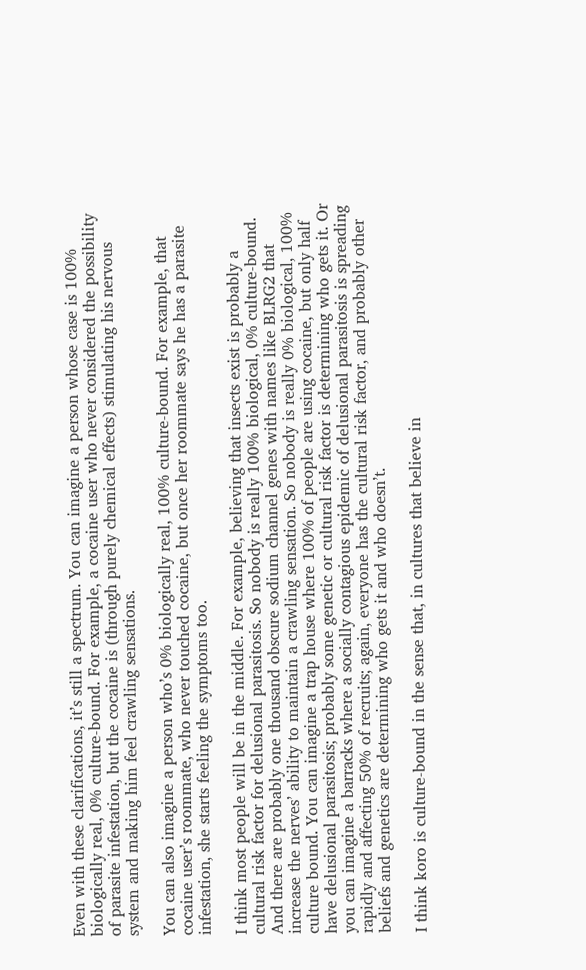Even with these clarifications, it’s still a spectrum. You can imagine a person whose case is 100% biologically real, 0% culture-bound. For example, a cocaine user who never considered the possibility of parasite infestation, but the cocaine is (through purely chemical effects) stimulating his nervous system and making him feel crawling sensations.

You can also imagine a person who’s 0% biologically real, 100% culture-bound. For example, that cocaine user’s roommate, who never touched cocaine, but once her roommate says he has a parasite infestation, she starts feeling the symptoms too.

I think most people will be in the middle. For example, believing that insects exist is probably a cultural risk factor for delusional parasitosis. So nobody is really 100% biological, 0% culture-bound. And there are probably one thousand obscure sodium channel genes with names like BLRG2 that increase the nerves’ ability to maintain a crawling sensation. So nobody is really 0% biological, 100% culture bound. You can imagine a trap house where 100% of people are using cocaine, but only half have delusional parasitosis; probably some genetic or cultural risk factor is determining who gets it. Or you can imagine a barracks where a socially contagious epidemic of delusional parasitosis is spreading rapidly and affecting 50% of recruits; again, everyone has the cultural risk factor, and probably other beliefs and genetics are determining who gets it and who doesn’t.

I think koro is culture-bound in the sense that, in cultures that believe in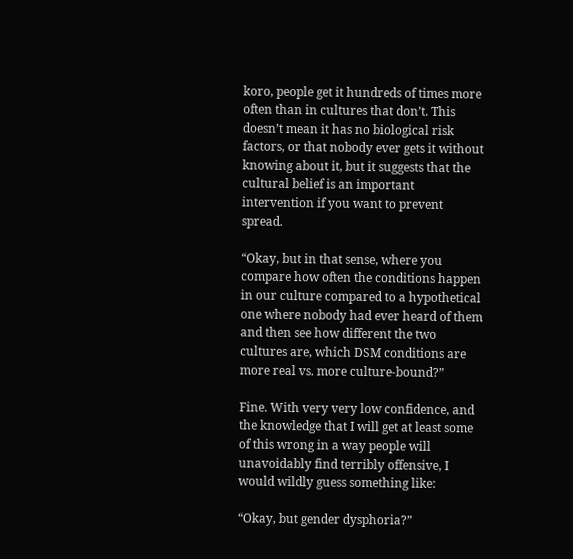koro, people get it hundreds of times more often than in cultures that don’t. This doesn’t mean it has no biological risk factors, or that nobody ever gets it without knowing about it, but it suggests that the cultural belief is an important intervention if you want to prevent spread.

“Okay, but in that sense, where you compare how often the conditions happen in our culture compared to a hypothetical one where nobody had ever heard of them and then see how different the two cultures are, which DSM conditions are more real vs. more culture-bound?”

Fine. With very very low confidence, and the knowledge that I will get at least some of this wrong in a way people will unavoidably find terribly offensive, I would wildly guess something like:

“Okay, but gender dysphoria?”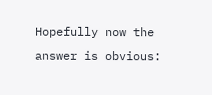Hopefully now the answer is obvious: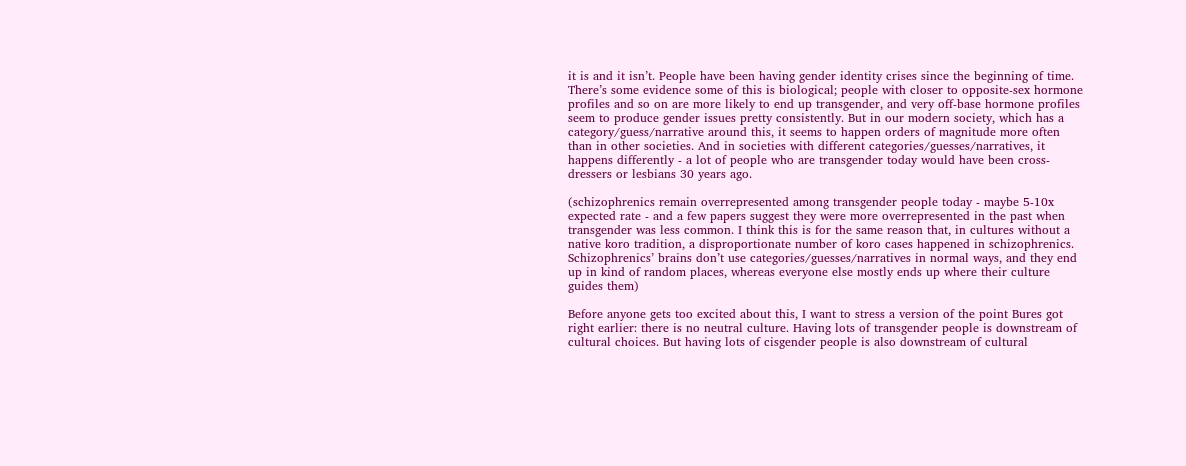it is and it isn’t. People have been having gender identity crises since the beginning of time. There’s some evidence some of this is biological; people with closer to opposite-sex hormone profiles and so on are more likely to end up transgender, and very off-base hormone profiles seem to produce gender issues pretty consistently. But in our modern society, which has a category/guess/narrative around this, it seems to happen orders of magnitude more often than in other societies. And in societies with different categories/guesses/narratives, it happens differently - a lot of people who are transgender today would have been cross-dressers or lesbians 30 years ago.

(schizophrenics remain overrepresented among transgender people today - maybe 5-10x expected rate - and a few papers suggest they were more overrepresented in the past when transgender was less common. I think this is for the same reason that, in cultures without a native koro tradition, a disproportionate number of koro cases happened in schizophrenics. Schizophrenics’ brains don’t use categories/guesses/narratives in normal ways, and they end up in kind of random places, whereas everyone else mostly ends up where their culture guides them)

Before anyone gets too excited about this, I want to stress a version of the point Bures got right earlier: there is no neutral culture. Having lots of transgender people is downstream of cultural choices. But having lots of cisgender people is also downstream of cultural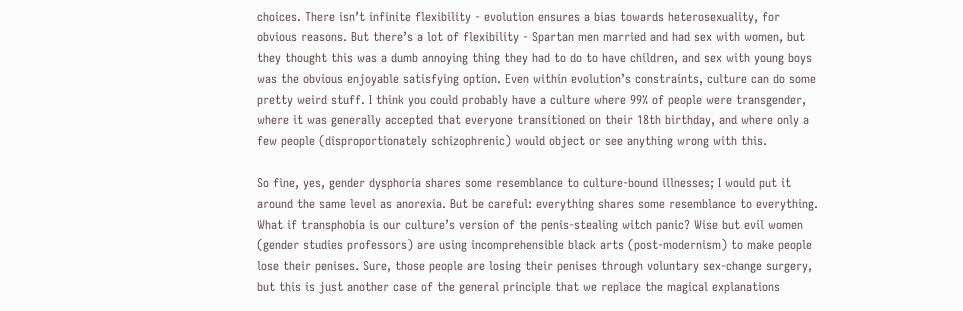choices. There isn’t infinite flexibility - evolution ensures a bias towards heterosexuality, for obvious reasons. But there’s a lot of flexibility - Spartan men married and had sex with women, but they thought this was a dumb annoying thing they had to do to have children, and sex with young boys was the obvious enjoyable satisfying option. Even within evolution’s constraints, culture can do some pretty weird stuff. I think you could probably have a culture where 99% of people were transgender, where it was generally accepted that everyone transitioned on their 18th birthday, and where only a few people (disproportionately schizophrenic) would object or see anything wrong with this.

So fine, yes, gender dysphoria shares some resemblance to culture-bound illnesses; I would put it around the same level as anorexia. But be careful: everything shares some resemblance to everything. What if transphobia is our culture’s version of the penis-stealing witch panic? Wise but evil women (gender studies professors) are using incomprehensible black arts (post-modernism) to make people lose their penises. Sure, those people are losing their penises through voluntary sex-change surgery, but this is just another case of the general principle that we replace the magical explanations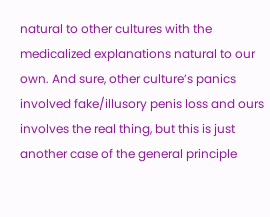natural to other cultures with the medicalized explanations natural to our own. And sure, other culture’s panics involved fake/illusory penis loss and ours involves the real thing, but this is just another case of the general principle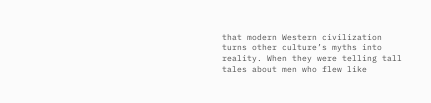that modern Western civilization turns other culture’s myths into reality. When they were telling tall tales about men who flew like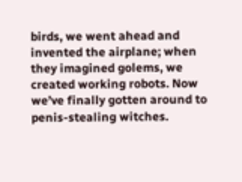birds, we went ahead and invented the airplane; when they imagined golems, we created working robots. Now we’ve finally gotten around to penis-stealing witches.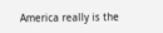America really is the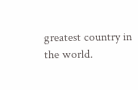greatest country in the world.